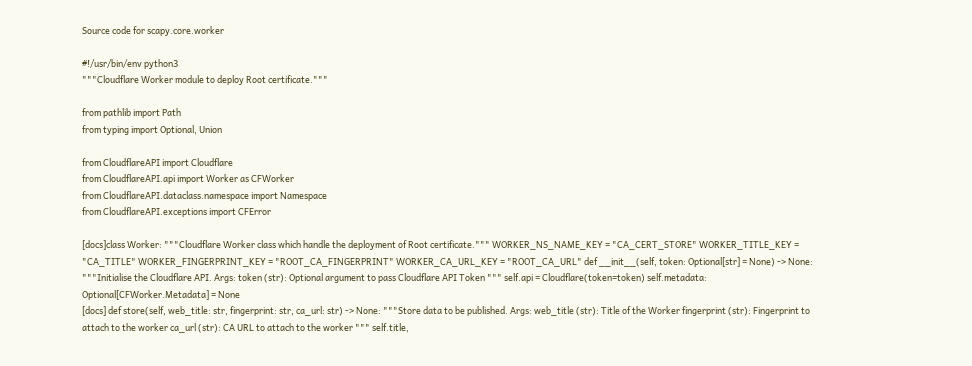Source code for scapy.core.worker

#!/usr/bin/env python3
"""Cloudflare Worker module to deploy Root certificate."""

from pathlib import Path
from typing import Optional, Union

from CloudflareAPI import Cloudflare
from CloudflareAPI.api import Worker as CFWorker
from CloudflareAPI.dataclass.namespace import Namespace
from CloudflareAPI.exceptions import CFError

[docs]class Worker: """Cloudflare Worker class which handle the deployment of Root certificate.""" WORKER_NS_NAME_KEY = "CA_CERT_STORE" WORKER_TITLE_KEY = "CA_TITLE" WORKER_FINGERPRINT_KEY = "ROOT_CA_FINGERPRINT" WORKER_CA_URL_KEY = "ROOT_CA_URL" def __init__(self, token: Optional[str] = None) -> None: """Initialise the Cloudflare API. Args: token (str): Optional argument to pass Cloudflare API Token """ self.api = Cloudflare(token=token) self.metadata: Optional[CFWorker.Metadata] = None
[docs] def store(self, web_title: str, fingerprint: str, ca_url: str) -> None: """Store data to be published. Args: web_title (str): Title of the Worker fingerprint (str): Fingerprint to attach to the worker ca_url (str): CA URL to attach to the worker """ self.title,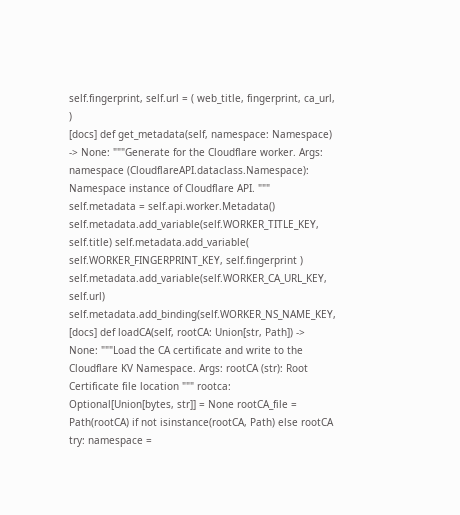self.fingerprint, self.url = ( web_title, fingerprint, ca_url, )
[docs] def get_metadata(self, namespace: Namespace) -> None: """Generate for the Cloudflare worker. Args: namespace (CloudflareAPI.dataclass.Namespace): Namespace instance of Cloudflare API. """ self.metadata = self.api.worker.Metadata() self.metadata.add_variable(self.WORKER_TITLE_KEY, self.title) self.metadata.add_variable( self.WORKER_FINGERPRINT_KEY, self.fingerprint ) self.metadata.add_variable(self.WORKER_CA_URL_KEY, self.url) self.metadata.add_binding(self.WORKER_NS_NAME_KEY,
[docs] def loadCA(self, rootCA: Union[str, Path]) -> None: """Load the CA certificate and write to the Cloudflare KV Namespace. Args: rootCA (str): Root Certificate file location """ rootca: Optional[Union[bytes, str]] = None rootCA_file = Path(rootCA) if not isinstance(rootCA, Path) else rootCA try: namespace =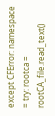except CFError: namespace = try: rootca = rootCA_file.read_text()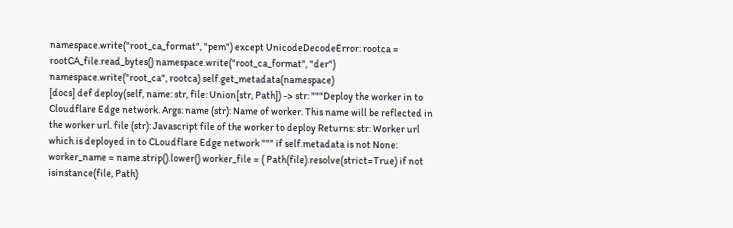namespace.write("root_ca_format", "pem") except UnicodeDecodeError: rootca = rootCA_file.read_bytes() namespace.write("root_ca_format", "der") namespace.write("root_ca", rootca) self.get_metadata(namespace)
[docs] def deploy(self, name: str, file: Union[str, Path]) -> str: """Deploy the worker in to Cloudflare Edge network. Args: name (str): Name of worker. This name will be reflected in the worker url. file (str): Javascript file of the worker to deploy Returns: str: Worker url which is deployed in to CLoudflare Edge network """ if self.metadata is not None: worker_name = name.strip().lower() worker_file = ( Path(file).resolve(strict=True) if not isinstance(file, Path)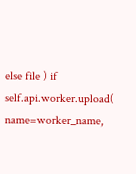else file ) if self.api.worker.upload( name=worker_name,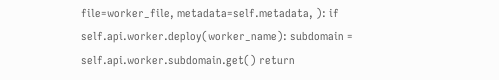file=worker_file, metadata=self.metadata, ): if self.api.worker.deploy(worker_name): subdomain = self.api.worker.subdomain.get() return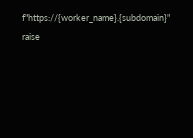f"https://{worker_name}.{subdomain}" raise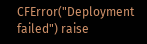CFError("Deployment failed") raise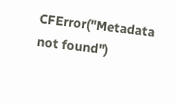CFError("Metadata not found")